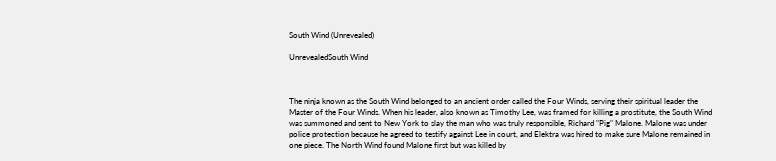South Wind (Unrevealed)

UnrevealedSouth Wind



The ninja known as the South Wind belonged to an ancient order called the Four Winds, serving their spiritual leader the Master of the Four Winds. When his leader, also known as Timothy Lee, was framed for killing a prostitute, the South Wind was summoned and sent to New York to slay the man who was truly responsible, Richard "Pig" Malone. Malone was under police protection because he agreed to testify against Lee in court, and Elektra was hired to make sure Malone remained in one piece. The North Wind found Malone first but was killed by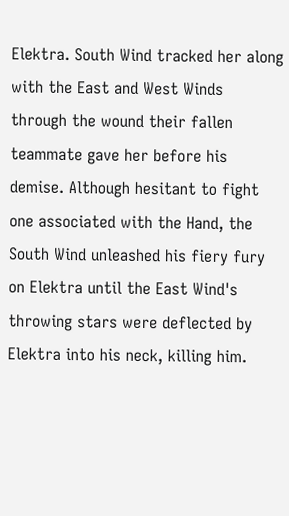Elektra. South Wind tracked her along with the East and West Winds through the wound their fallen teammate gave her before his demise. Although hesitant to fight one associated with the Hand, the South Wind unleashed his fiery fury on Elektra until the East Wind's throwing stars were deflected by Elektra into his neck, killing him.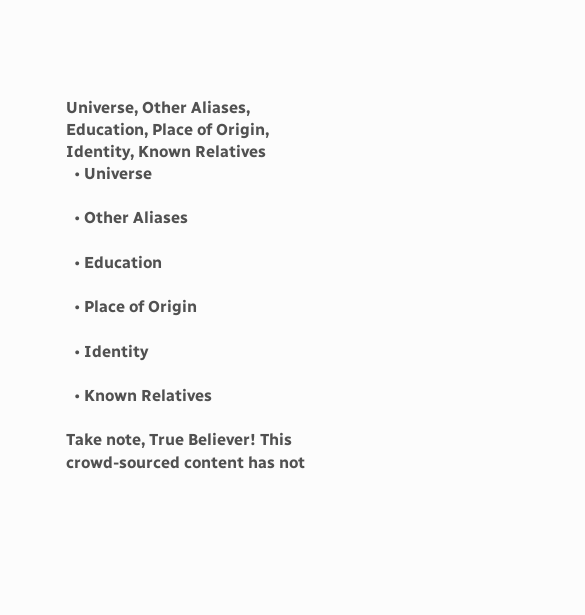Universe, Other Aliases, Education, Place of Origin, Identity, Known Relatives
  • Universe

  • Other Aliases

  • Education

  • Place of Origin

  • Identity

  • Known Relatives

Take note, True Believer! This crowd-sourced content has not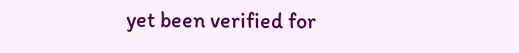yet been verified for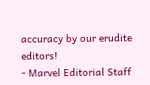accuracy by our erudite editors!
- Marvel Editorial Staff